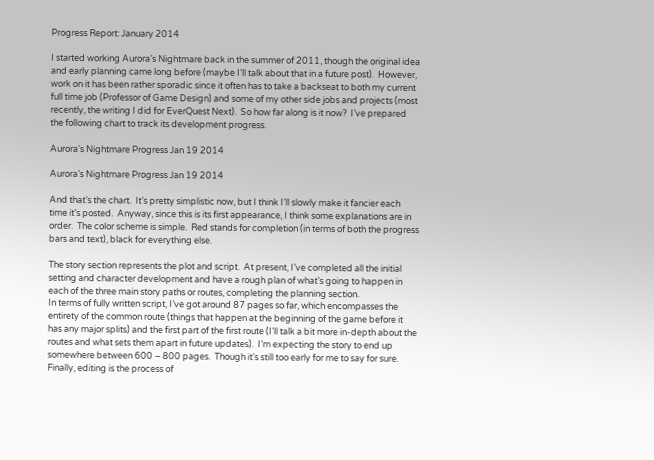Progress Report: January 2014

I started working Aurora’s Nightmare back in the summer of 2011, though the original idea and early planning came long before (maybe I’ll talk about that in a future post).  However, work on it has been rather sporadic since it often has to take a backseat to both my current full time job (Professor of Game Design) and some of my other side jobs and projects (most recently, the writing I did for EverQuest Next).  So how far along is it now?  I’ve prepared the following chart to track its development progress.

Aurora's Nightmare Progress Jan 19 2014

Aurora’s Nightmare Progress Jan 19 2014

And that’s the chart.  It’s pretty simplistic now, but I think I’ll slowly make it fancier each time it’s posted.  Anyway, since this is its first appearance, I think some explanations are in order.  The color scheme is simple.  Red stands for completion (in terms of both the progress bars and text), black for everything else.

The story section represents the plot and script.  At present, I’ve completed all the initial setting and character development and have a rough plan of what’s going to happen in each of the three main story paths or routes, completing the planning section.
In terms of fully written script, I’ve got around 87 pages so far, which encompasses the entirety of the common route (things that happen at the beginning of the game before it has any major splits) and the first part of the first route (I’ll talk a bit more in-depth about the routes and what sets them apart in future updates).  I’m expecting the story to end up somewhere between 600 – 800 pages.  Though it’s still too early for me to say for sure.
Finally, editing is the process of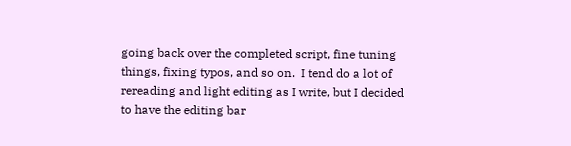going back over the completed script, fine tuning things, fixing typos, and so on.  I tend do a lot of rereading and light editing as I write, but I decided to have the editing bar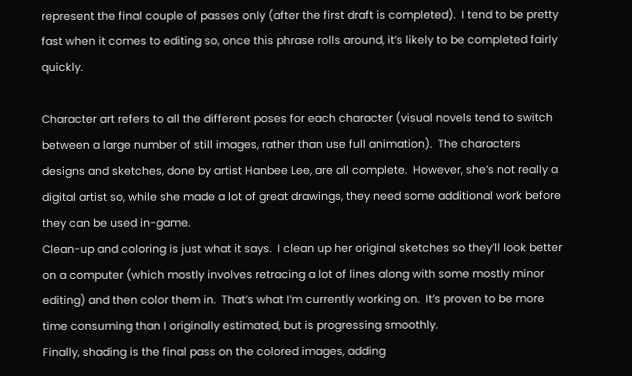represent the final couple of passes only (after the first draft is completed).  I tend to be pretty fast when it comes to editing so, once this phrase rolls around, it’s likely to be completed fairly quickly.

Character art refers to all the different poses for each character (visual novels tend to switch between a large number of still images, rather than use full animation).  The characters designs and sketches, done by artist Hanbee Lee, are all complete.  However, she’s not really a digital artist so, while she made a lot of great drawings, they need some additional work before they can be used in-game.
Clean-up and coloring is just what it says.  I clean up her original sketches so they’ll look better on a computer (which mostly involves retracing a lot of lines along with some mostly minor editing) and then color them in.  That’s what I’m currently working on.  It’s proven to be more time consuming than I originally estimated, but is progressing smoothly.
Finally, shading is the final pass on the colored images, adding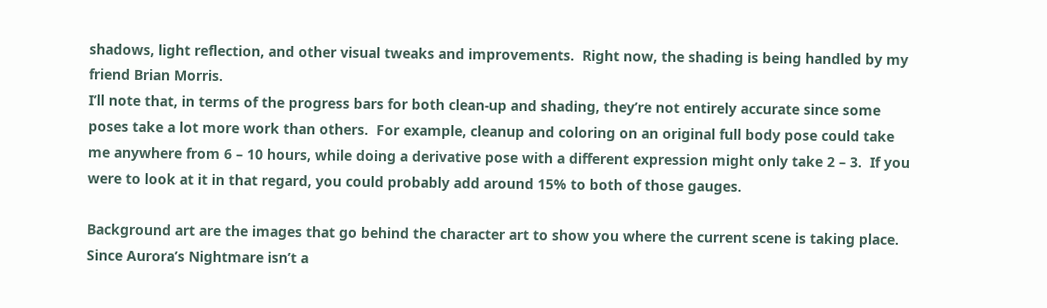shadows, light reflection, and other visual tweaks and improvements.  Right now, the shading is being handled by my friend Brian Morris.
I’ll note that, in terms of the progress bars for both clean-up and shading, they’re not entirely accurate since some poses take a lot more work than others.  For example, cleanup and coloring on an original full body pose could take me anywhere from 6 – 10 hours, while doing a derivative pose with a different expression might only take 2 – 3.  If you were to look at it in that regard, you could probably add around 15% to both of those gauges.

Background art are the images that go behind the character art to show you where the current scene is taking place.  Since Aurora’s Nightmare isn’t a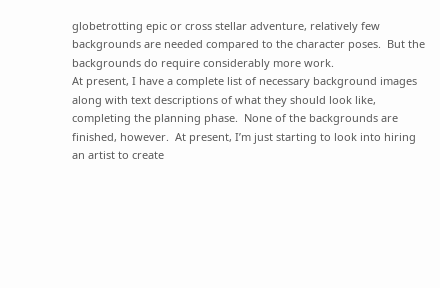globetrotting epic or cross stellar adventure, relatively few backgrounds are needed compared to the character poses.  But the backgrounds do require considerably more work.
At present, I have a complete list of necessary background images along with text descriptions of what they should look like, completing the planning phase.  None of the backgrounds are finished, however.  At present, I’m just starting to look into hiring an artist to create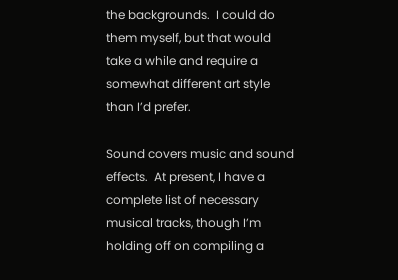the backgrounds.  I could do them myself, but that would take a while and require a somewhat different art style than I’d prefer.

Sound covers music and sound effects.  At present, I have a complete list of necessary musical tracks, though I’m holding off on compiling a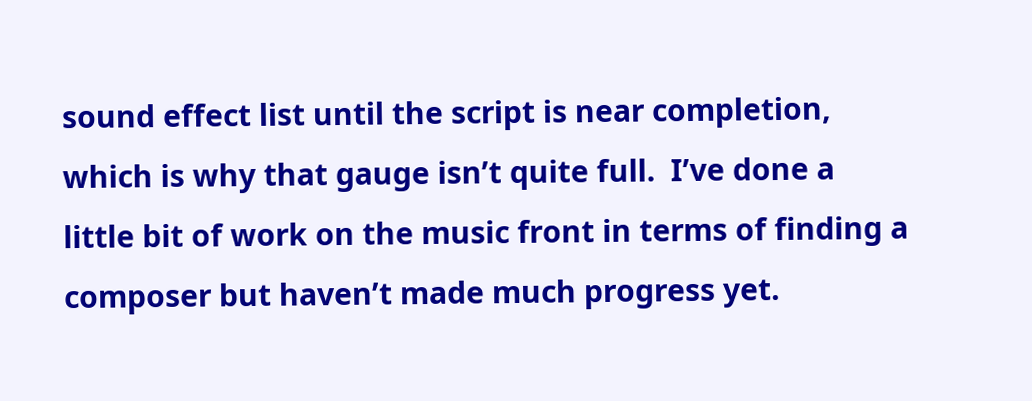sound effect list until the script is near completion, which is why that gauge isn’t quite full.  I’ve done a little bit of work on the music front in terms of finding a composer but haven’t made much progress yet.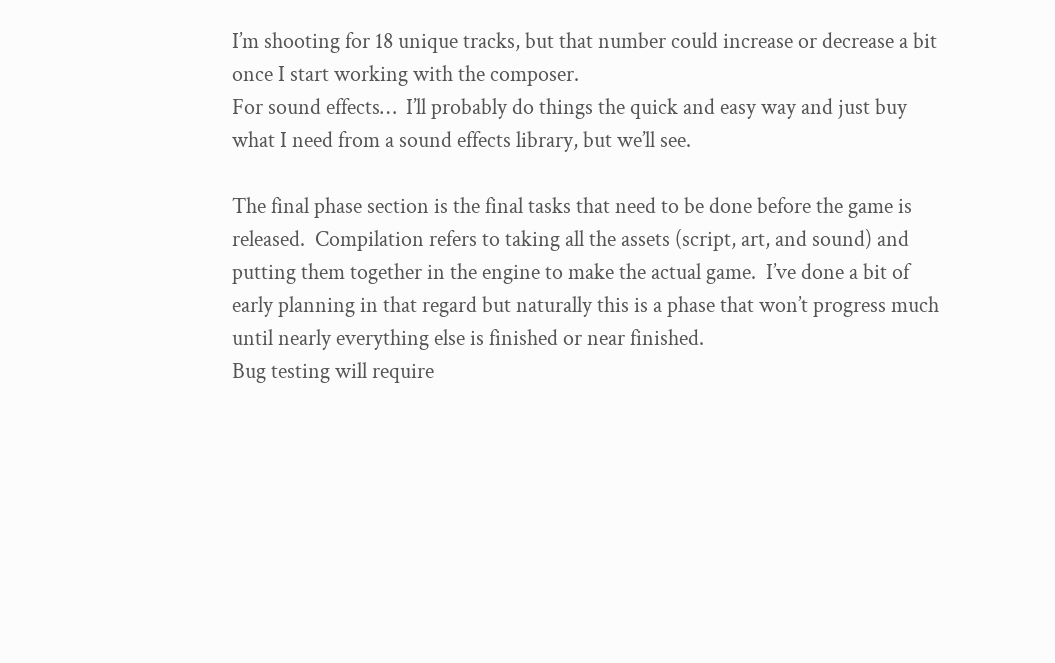I’m shooting for 18 unique tracks, but that number could increase or decrease a bit once I start working with the composer.
For sound effects…  I’ll probably do things the quick and easy way and just buy what I need from a sound effects library, but we’ll see.

The final phase section is the final tasks that need to be done before the game is released.  Compilation refers to taking all the assets (script, art, and sound) and putting them together in the engine to make the actual game.  I’ve done a bit of early planning in that regard but naturally this is a phase that won’t progress much until nearly everything else is finished or near finished.
Bug testing will require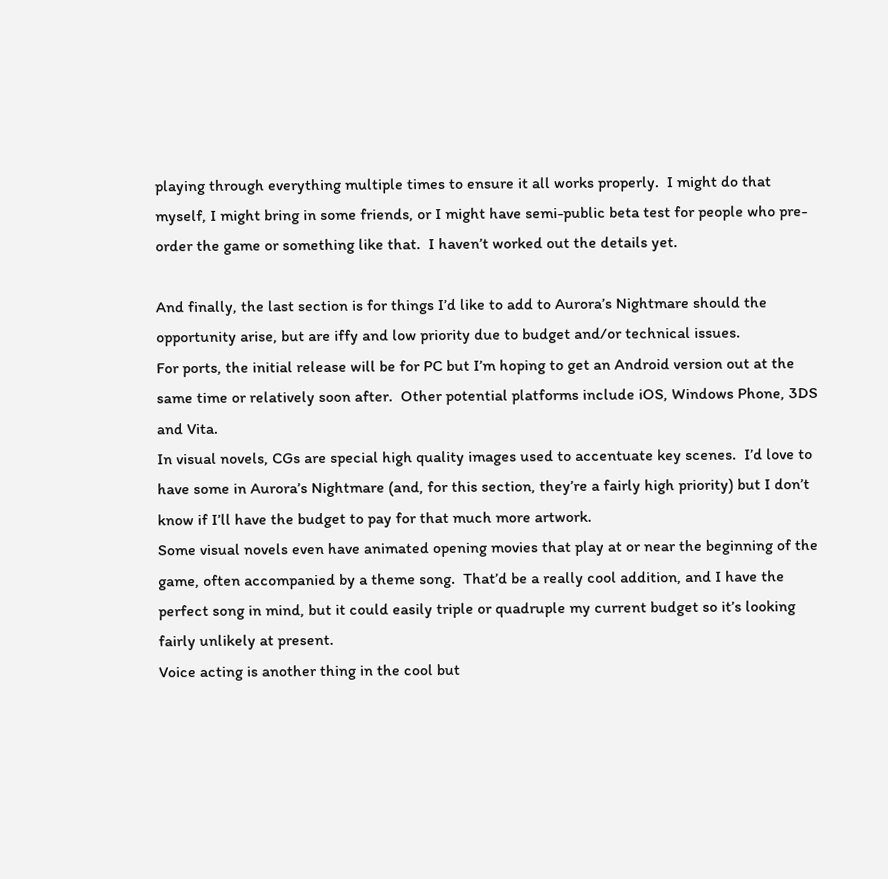playing through everything multiple times to ensure it all works properly.  I might do that myself, I might bring in some friends, or I might have semi-public beta test for people who pre-order the game or something like that.  I haven’t worked out the details yet.

And finally, the last section is for things I’d like to add to Aurora’s Nightmare should the opportunity arise, but are iffy and low priority due to budget and/or technical issues.
For ports, the initial release will be for PC but I’m hoping to get an Android version out at the same time or relatively soon after.  Other potential platforms include iOS, Windows Phone, 3DS and Vita.
In visual novels, CGs are special high quality images used to accentuate key scenes.  I’d love to have some in Aurora’s Nightmare (and, for this section, they’re a fairly high priority) but I don’t know if I’ll have the budget to pay for that much more artwork.
Some visual novels even have animated opening movies that play at or near the beginning of the game, often accompanied by a theme song.  That’d be a really cool addition, and I have the perfect song in mind, but it could easily triple or quadruple my current budget so it’s looking fairly unlikely at present.
Voice acting is another thing in the cool but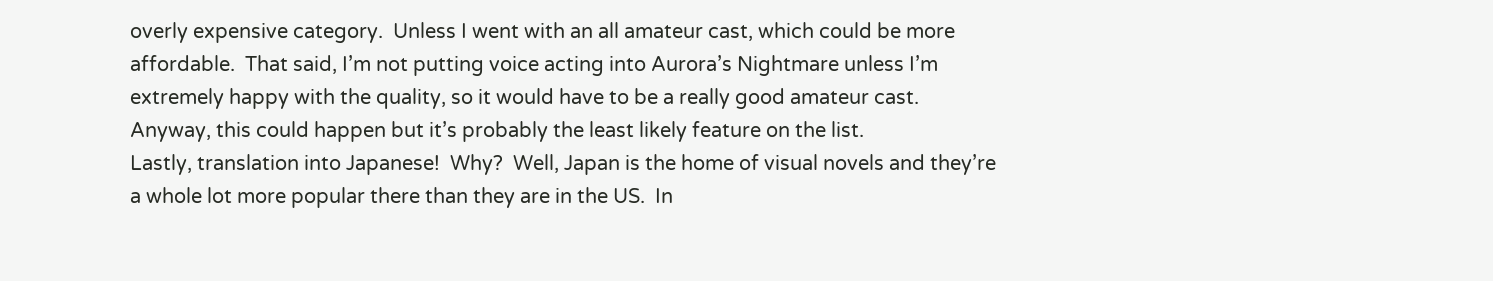overly expensive category.  Unless I went with an all amateur cast, which could be more affordable.  That said, I’m not putting voice acting into Aurora’s Nightmare unless I’m extremely happy with the quality, so it would have to be a really good amateur cast.  Anyway, this could happen but it’s probably the least likely feature on the list.
Lastly, translation into Japanese!  Why?  Well, Japan is the home of visual novels and they’re a whole lot more popular there than they are in the US.  In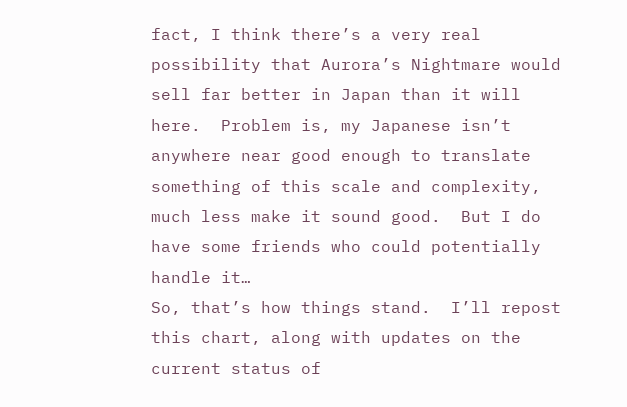fact, I think there’s a very real possibility that Aurora’s Nightmare would sell far better in Japan than it will here.  Problem is, my Japanese isn’t anywhere near good enough to translate something of this scale and complexity, much less make it sound good.  But I do have some friends who could potentially handle it…
So, that’s how things stand.  I’ll repost this chart, along with updates on the current status of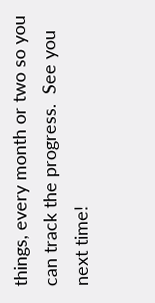things, every month or two so you can track the progress.  See you next time!